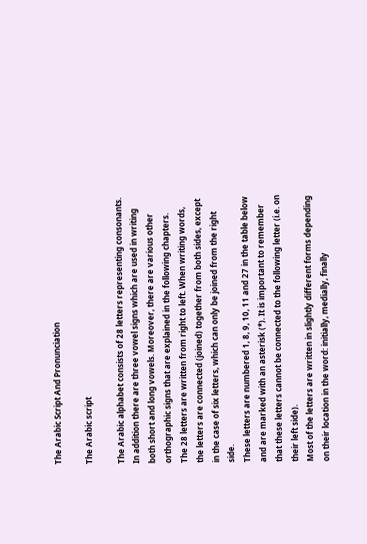The Arabic Script And Pronunciation

The Arabic script

The Arabic alphabet consists of 28 letters representing consonants. In addition there are three vowel signs which are used in writing both short and long vowels. Moreover, there are various other orthographic signs that are explained in the following chapters.
The 28 letters are written from right to left. When writing words, the letters are connected (joined) together from both sides, except in the case of six letters, which can only be joined from the right side.
These letters are numbered 1, 8, 9, 10, 11 and 27 in the table below and are marked with an asterisk (*). It is important to remember that these letters cannot be connected to the following letter (i.e. on their left side).
Most of the letters are written in slightly different forms depending on their location in the word: initially, medially, finally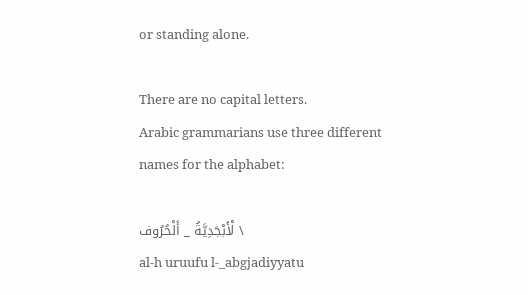or standing alone.

There are no capital letters.
Arabic grammarians use three different names for the alphabet:

لْأَبْجَدِيَّةُ _ أَلْحُرُوف \                               al-h uruufu l-_abgjadiyyatu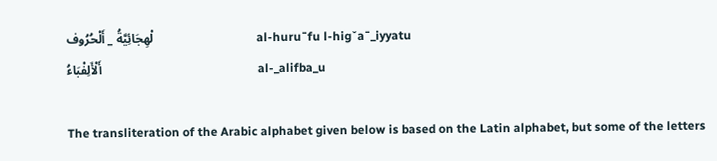لْهِجَائِيَّةُ _ أَلْحُرُوف                                 al-huru¯fu l-hig˘a¯_iyyatu
أَلْأَلِفْبَاءُ                                                  al-_alifba_u

The transliteration of the Arabic alphabet given below is based on the Latin alphabet, but some of the letters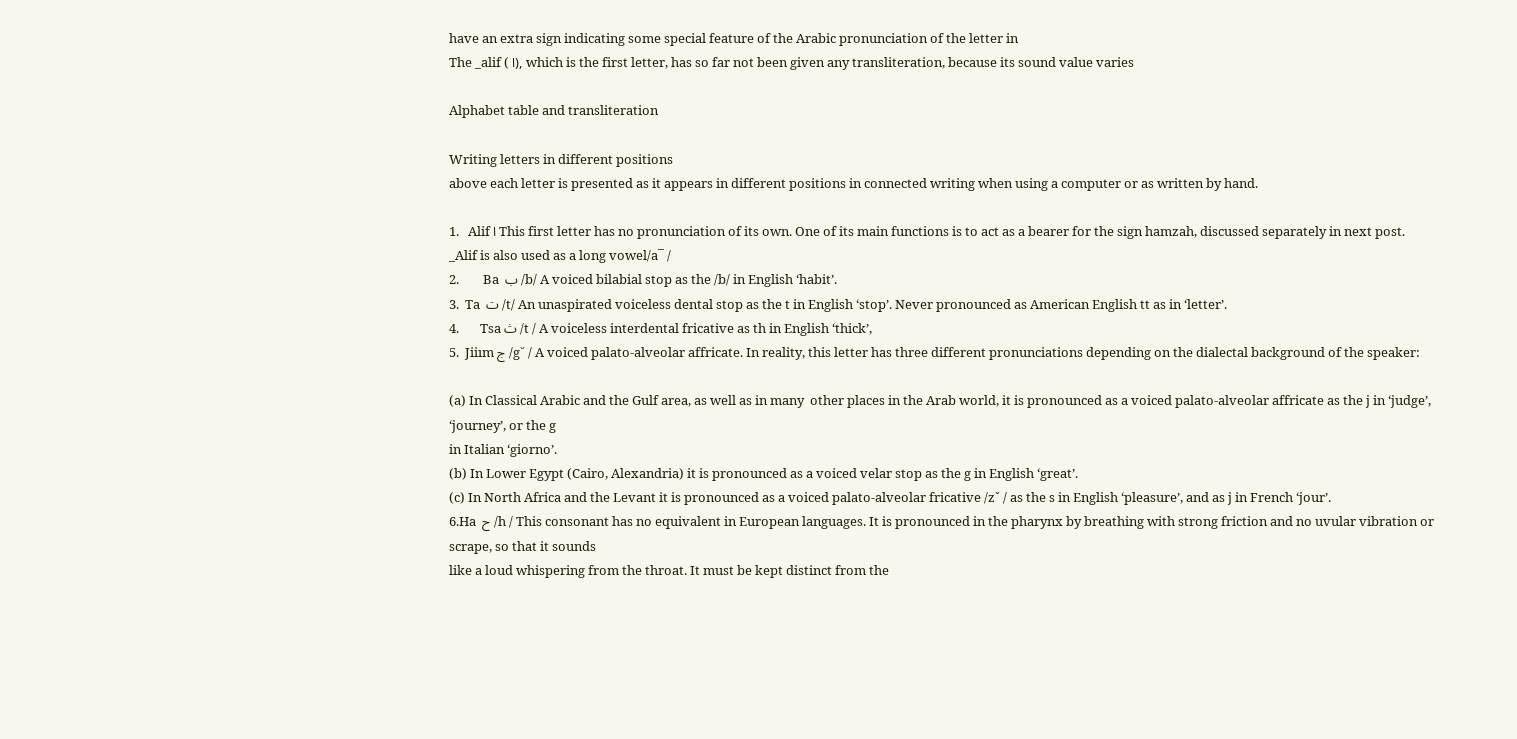have an extra sign indicating some special feature of the Arabic pronunciation of the letter in
The _alif ( ا), which is the first letter, has so far not been given any transliteration, because its sound value varies

Alphabet table and transliteration

Writing letters in different positions
above each letter is presented as it appears in different positions in connected writing when using a computer or as written by hand.

1.   Alif ا This first letter has no pronunciation of its own. One of its main functions is to act as a bearer for the sign hamzah, discussed separately in next post. _Alif is also used as a long vowel/a¯ /
2.        Ba  ب /b/ A voiced bilabial stop as the /b/ in English ‘habit’.
3.  Ta  ت /t/ An unaspirated voiceless dental stop as the t in English ‘stop’. Never pronounced as American English tt as in ‘letter’.
4.       Tsa ث /t / A voiceless interdental fricative as th in English ‘thick’,
5.  Jiiım ج /g˘ / A voiced palato-alveolar affricate. In reality, this letter has three different pronunciations depending on the dialectal background of the speaker:

(a) In Classical Arabic and the Gulf area, as well as in many  other places in the Arab world, it is pronounced as a voiced palato-alveolar affricate as the j in ‘judge’, ‘journey’, or the g
in Italian ‘giorno’.
(b) In Lower Egypt (Cairo, Alexandria) it is pronounced as a voiced velar stop as the g in English ‘great’.
(c) In North Africa and the Levant it is pronounced as a voiced palato-alveolar fricative /zˇ / as the s in English ‘pleasure’, and as j in French ‘jour’.
6.Ha  ح /h / This consonant has no equivalent in European languages. It is pronounced in the pharynx by breathing with strong friction and no uvular vibration or scrape, so that it sounds
like a loud whispering from the throat. It must be kept distinct from the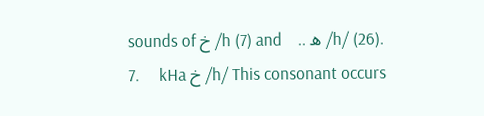sounds of خ /h (7) and    .. ه /h/ (26).
7.     kHa خ /h/ This consonant occurs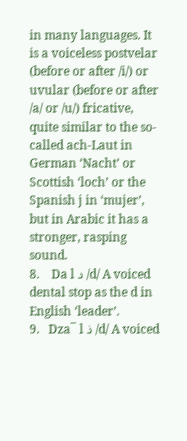in many languages. It is a voiceless postvelar (before or after /i/) or uvular (before or after /a/ or /u/) fricative, quite similar to the so-called ach-Laut in German ‘Nacht’ or Scottish ‘loch’ or the Spanish j in ‘mujer’, but in Arabic it has a stronger, rasping sound.
8.    Da l د /d/ A voiced dental stop as the d in English ‘leader’.
9.   Dza¯ l ذ /d/ A voiced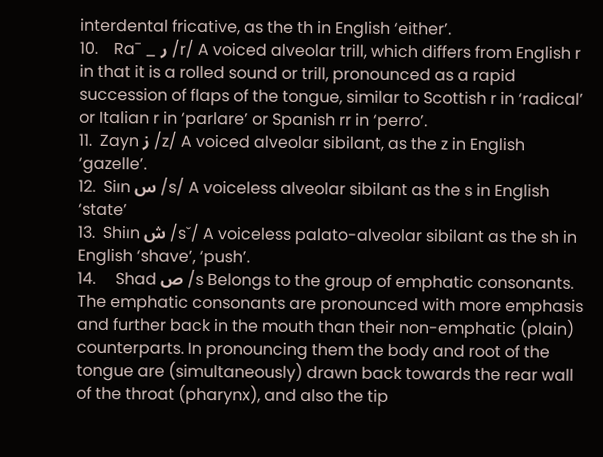interdental fricative, as the th in English ‘either’.
10.    Ra¯ _ ر /r/ A voiced alveolar trill, which differs from English r in that it is a rolled sound or trill, pronounced as a rapid succession of flaps of the tongue, similar to Scottish r in ‘radical’ or Italian r in ‘parlare’ or Spanish rr in ‘perro’.
11.  Zayn ز /z/ A voiced alveolar sibilant, as the z in English ‘gazelle’.
12.  Siın س /s/ A voiceless alveolar sibilant as the s in English ‘state’
13.  Shiın ش /sˇ/ A voiceless palato-alveolar sibilant as the sh in English ‘shave’, ‘push’.
14.     Shad ص /s Belongs to the group of emphatic consonants. The emphatic consonants are pronounced with more emphasis and further back in the mouth than their non-emphatic (plain) counterparts. In pronouncing them the body and root of the tongue are (simultaneously) drawn back towards the rear wall of the throat (pharynx), and also the tip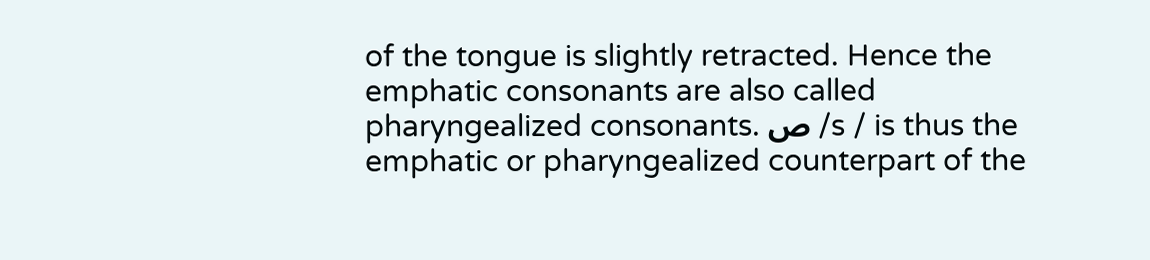of the tongue is slightly retracted. Hence the emphatic consonants are also called  pharyngealized consonants. ص /s / is thus the emphatic or pharyngealized counterpart of the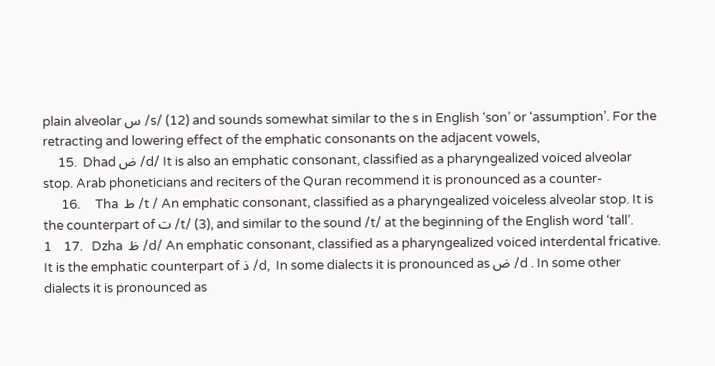plain alveolar س /s/ (12) and sounds somewhat similar to the s in English ‘son’ or ‘assumption’. For the retracting and lowering effect of the emphatic consonants on the adjacent vowels,
     15.  Dhad ض /d/ It is also an emphatic consonant, classified as a pharyngealized voiced alveolar stop. Arab phoneticians and reciters of the Quran recommend it is pronounced as a counter-
      16.     Tha  ط /t / An emphatic consonant, classified as a pharyngealized voiceless alveolar stop. It is the counterpart of ت /t/ (3), and similar to the sound /t/ at the beginning of the English word ‘tall’.
1    17.   Dzha  ظ /d/ An emphatic consonant, classified as a pharyngealized voiced interdental fricative. It is the emphatic counterpart of ذ /d,  In some dialects it is pronounced as ض /d . In some other dialects it is pronounced as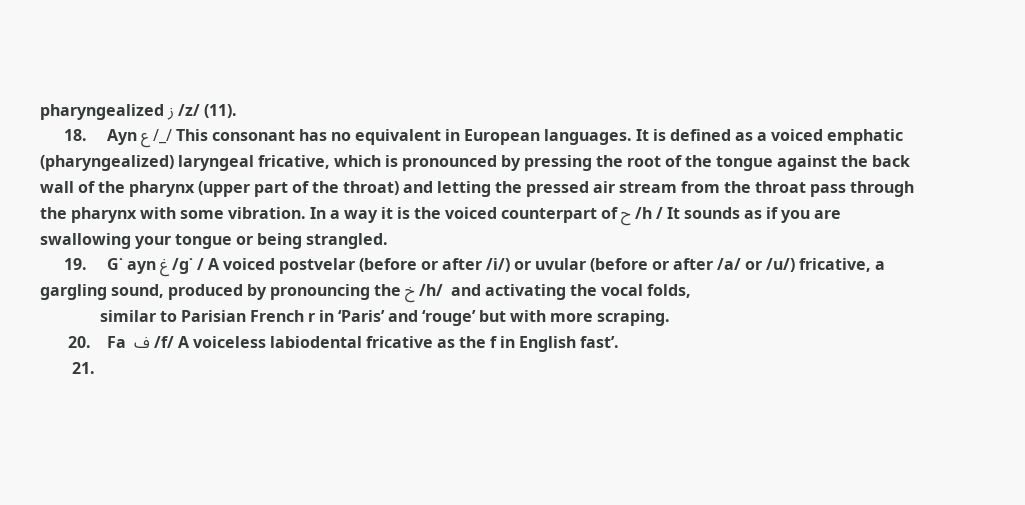pharyngealized ز /z/ (11).
      18.     Ayn ع /_/ This consonant has no equivalent in European languages. It is defined as a voiced emphatic (pharyngealized) laryngeal fricative, which is pronounced by pressing the root of the tongue against the back wall of the pharynx (upper part of the throat) and letting the pressed air stream from the throat pass through the pharynx with some vibration. In a way it is the voiced counterpart of ح /h / It sounds as if you are swallowing your tongue or being strangled.
      19.     G˙ ayn غ /g˙ / A voiced postvelar (before or after /i/) or uvular (before or after /a/ or /u/) fricative, a gargling sound, produced by pronouncing the خ /h/  and activating the vocal folds,
               similar to Parisian French r in ‘Paris’ and ‘rouge’ but with more scraping.
       20.    Fa  ف /f/ A voiceless labiodental fricative as the f in English fast’.
        21.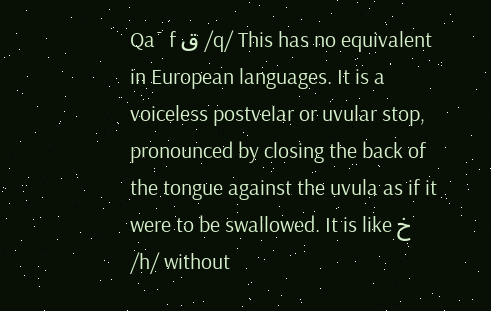Qa¯ f ق /q/ This has no equivalent in European languages. It is a voiceless postvelar or uvular stop, pronounced by closing the back of the tongue against the uvula as if it were to be swallowed. It is like خ /h/ without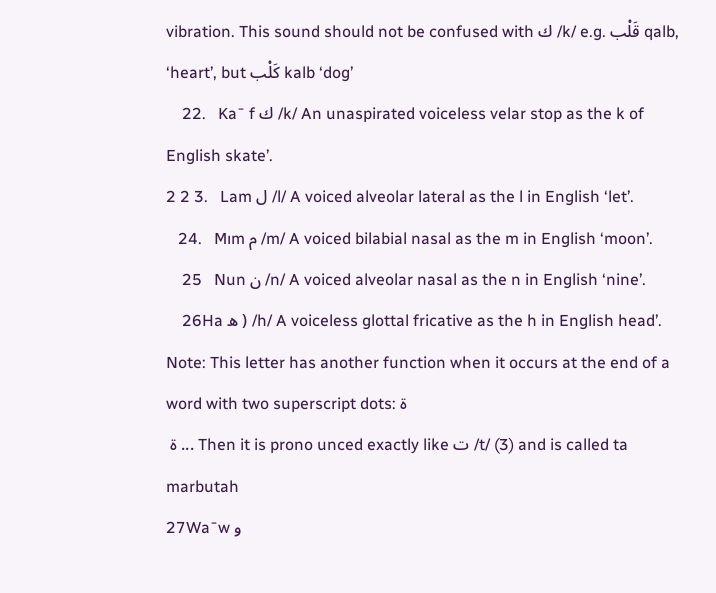vibration. This sound should not be confused with ك /k/ e.g. قَلْب qalb, ‘heart’, but كَلْب kalb ‘dog’
    22.   Ka¯ f ك /k/ An unaspirated voiceless velar stop as the k of English skate’.
2 2 3.   Lam ل /l/ A voiced alveolar lateral as the l in English ‘let’.
   24.   Mım م /m/ A voiced bilabial nasal as the m in English ‘moon’.
    25   Nun ن /n/ A voiced alveolar nasal as the n in English ‘nine’.
    26Ha ه ) /h/ A voiceless glottal fricative as the h in English head’.
Note: This letter has another function when it occurs at the end of a word with two superscript dots: ة
 ة ... Then it is prono unced exactly like ت /t/ (3) and is called ta  marbutah
27Wa¯w و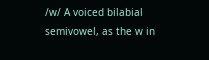/w/ A voiced bilabial semivowel, as the w in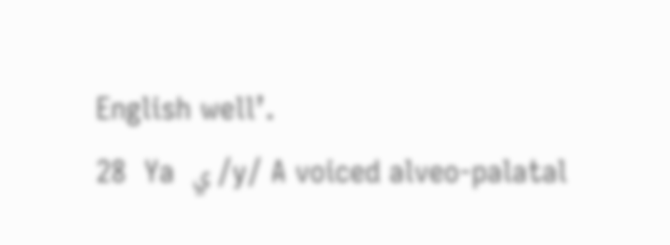English well’.
28  Ya  ي /y/ A voiced alveo-palatal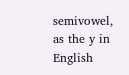semivowel, as the y in English